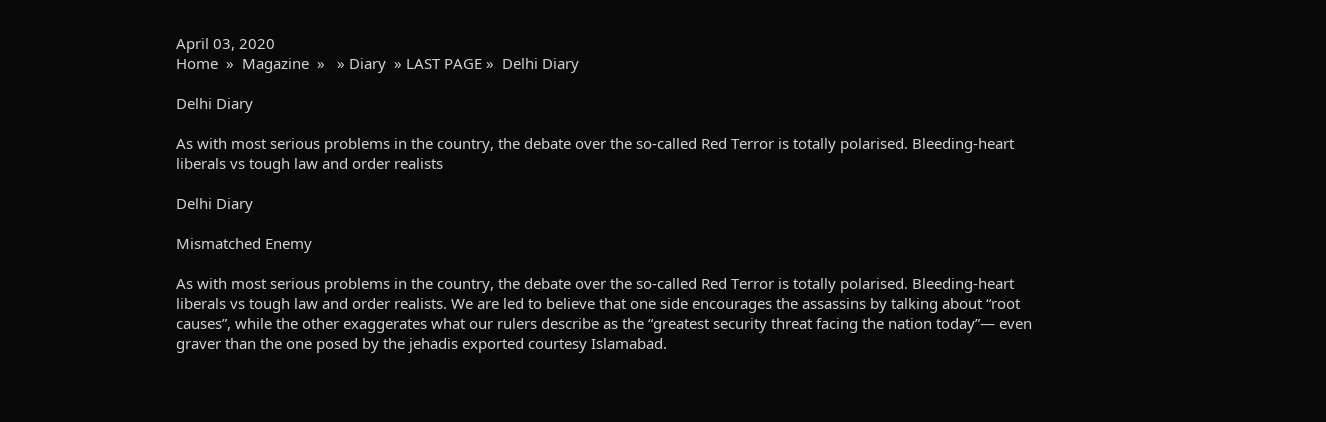April 03, 2020
Home  »  Magazine  »   » Diary  » LAST PAGE »  Delhi Diary

Delhi Diary

As with most serious problems in the country, the debate over the so-called Red Terror is totally polarised. Bleeding-heart liberals vs tough law and order realists

Delhi Diary

Mismatched Enemy

As with most serious problems in the country, the debate over the so-called Red Terror is totally polarised. Bleeding-heart liberals vs tough law and order realists. We are led to believe that one side encourages the assassins by talking about “root causes”, while the other exaggerates what our rulers describe as the “greatest security threat facing the nation today”— even graver than the one posed by the jehadis exported courtesy Islamabad.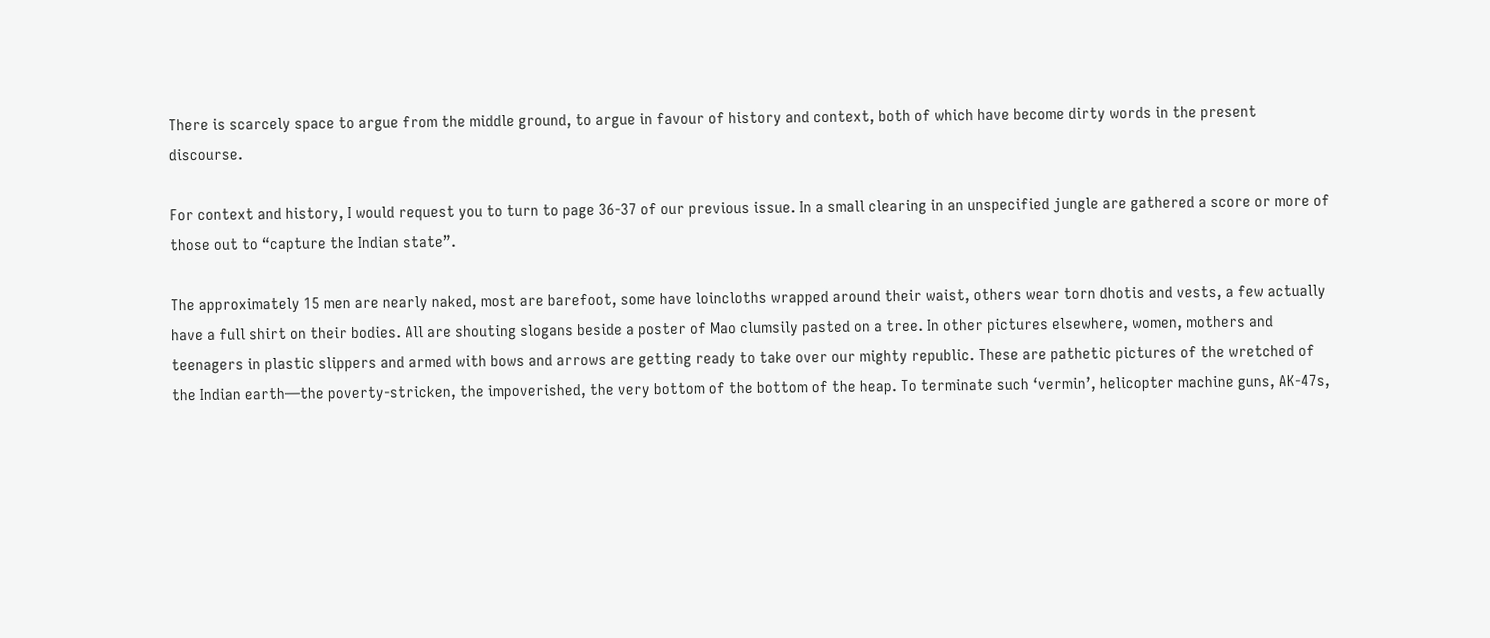There is scarcely space to argue from the middle ground, to argue in favour of history and context, both of which have become dirty words in the present discourse.

For context and history, I would request you to turn to page 36-37 of our previous issue. In a small clearing in an unspecified jungle are gathered a score or more of those out to “capture the Indian state”.

The approximately 15 men are nearly naked, most are barefoot, some have loincloths wrapped around their waist, others wear torn dhotis and vests, a few actually have a full shirt on their bodies. All are shouting slogans beside a poster of Mao clumsily pasted on a tree. In other pictures elsewhere, women, mothers and teenagers in plastic slippers and armed with bows and arrows are getting ready to take over our mighty republic. These are pathetic pictures of the wretched of the Indian earth—the poverty-stricken, the impoverished, the very bottom of the bottom of the heap. To terminate such ‘vermin’, helicopter machine guns, AK-47s,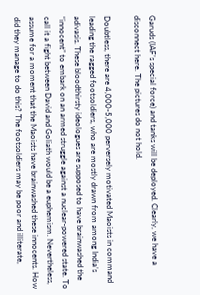Garuds (IAF’s special force) and tanks will be deployed. Clearly, we have a disconnect here. The pictures do not hold.

Doubtless, there are 4,000-5,000 perversely motivated Maoists in command leading the ragged footsoldiers, who are mostly drawn from among India’s adivasis. These bloodthirsty ideologues are supposed to have brainwashed the “innocent” to embark on an armed struggle against a nuclear-powered state. To call it a fight between David and Goliath would be a euphemism. Nevertheless, assume for a moment that the Maoists have brainwashed these innocents. How did they manage to do this? The footsoldiers may be poor and illiterate,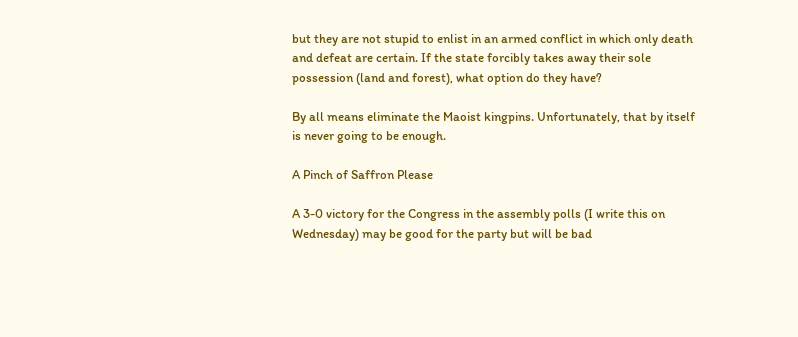but they are not stupid to enlist in an armed conflict in which only death and defeat are certain. If the state forcibly takes away their sole possession (land and forest), what option do they have?

By all means eliminate the Maoist kingpins. Unfortunately, that by itself is never going to be enough.

A Pinch of Saffron Please

A 3-0 victory for the Congress in the assembly polls (I write this on Wednesday) may be good for the party but will be bad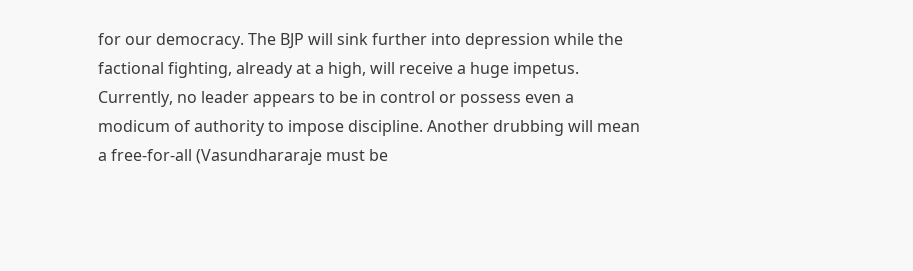for our democracy. The BJP will sink further into depression while the factional fighting, already at a high, will receive a huge impetus. Currently, no leader appears to be in control or possess even a modicum of authority to impose discipline. Another drubbing will mean a free-for-all (Vasundhararaje must be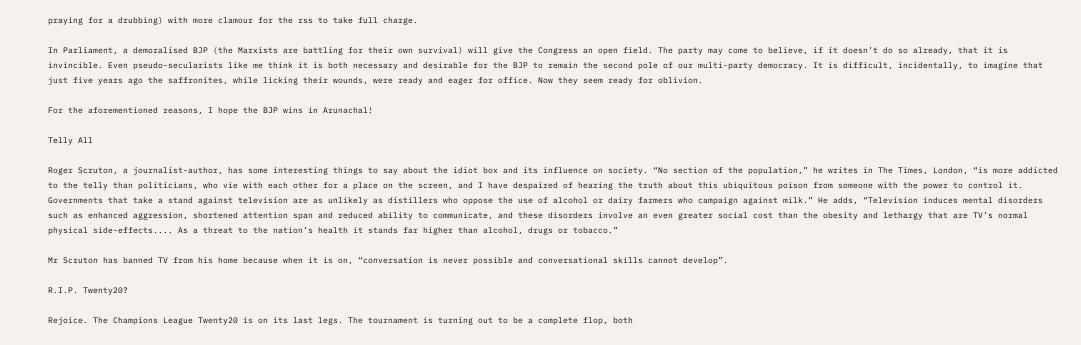praying for a drubbing) with more clamour for the rss to take full charge.

In Parliament, a demoralised BJP (the Marxists are battling for their own survival) will give the Congress an open field. The party may come to believe, if it doesn’t do so already, that it is invincible. Even pseudo-secularists like me think it is both necessary and desirable for the BJP to remain the second pole of our multi-party democracy. It is difficult, incidentally, to imagine that just five years ago the saffronites, while licking their wounds, were ready and eager for office. Now they seem ready for oblivion.

For the aforementioned reasons, I hope the BJP wins in Arunachal!

Telly All

Roger Scruton, a journalist-author, has some interesting things to say about the idiot box and its influence on society. “No section of the population,” he writes in The Times, London, “is more addicted to the telly than politicians, who vie with each other for a place on the screen, and I have despaired of hearing the truth about this ubiquitous poison from someone with the power to control it. Governments that take a stand against television are as unlikely as distillers who oppose the use of alcohol or dairy farmers who campaign against milk.” He adds, “Television induces mental disorders such as enhanced aggression, shortened attention span and reduced ability to communicate, and these disorders involve an even greater social cost than the obesity and lethargy that are TV’s normal physical side-effects.... As a threat to the nation’s health it stands far higher than alcohol, drugs or tobacco.”

Mr Scruton has banned TV from his home because when it is on, “conversation is never possible and conversational skills cannot develop”.

R.I.P. Twenty20?

Rejoice. The Champions League Twenty20 is on its last legs. The tournament is turning out to be a complete flop, both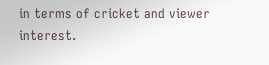in terms of cricket and viewer interest.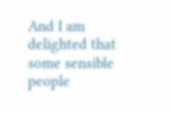And I am delighted that some sensible people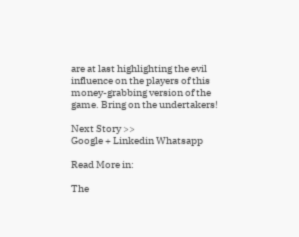are at last highlighting the evil influence on the players of this money-grabbing version of the game. Bring on the undertakers!

Next Story >>
Google + Linkedin Whatsapp

Read More in:

The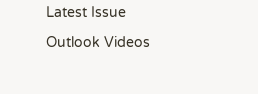Latest Issue

Outlook Videos